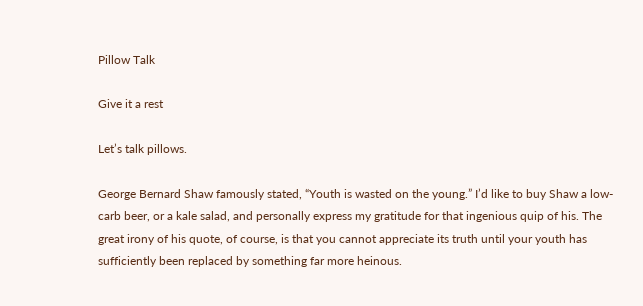Pillow Talk

Give it a rest

Let’s talk pillows.

George Bernard Shaw famously stated, “Youth is wasted on the young.” I’d like to buy Shaw a low-carb beer, or a kale salad, and personally express my gratitude for that ingenious quip of his. The great irony of his quote, of course, is that you cannot appreciate its truth until your youth has sufficiently been replaced by something far more heinous.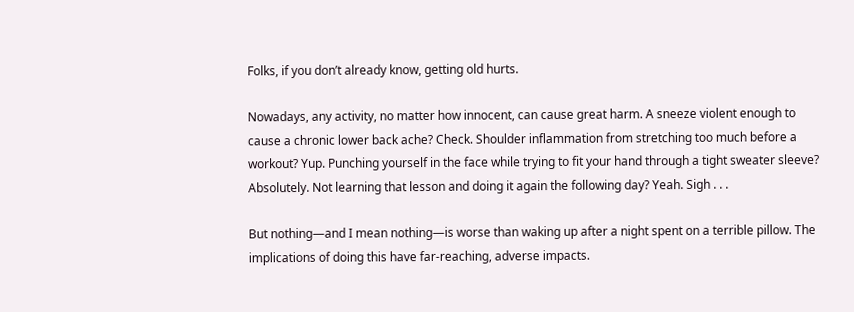Folks, if you don’t already know, getting old hurts.

Nowadays, any activity, no matter how innocent, can cause great harm. A sneeze violent enough to cause a chronic lower back ache? Check. Shoulder inflammation from stretching too much before a workout? Yup. Punching yourself in the face while trying to fit your hand through a tight sweater sleeve? Absolutely. Not learning that lesson and doing it again the following day? Yeah. Sigh . . .

But nothing—and I mean nothing—is worse than waking up after a night spent on a terrible pillow. The implications of doing this have far-reaching, adverse impacts.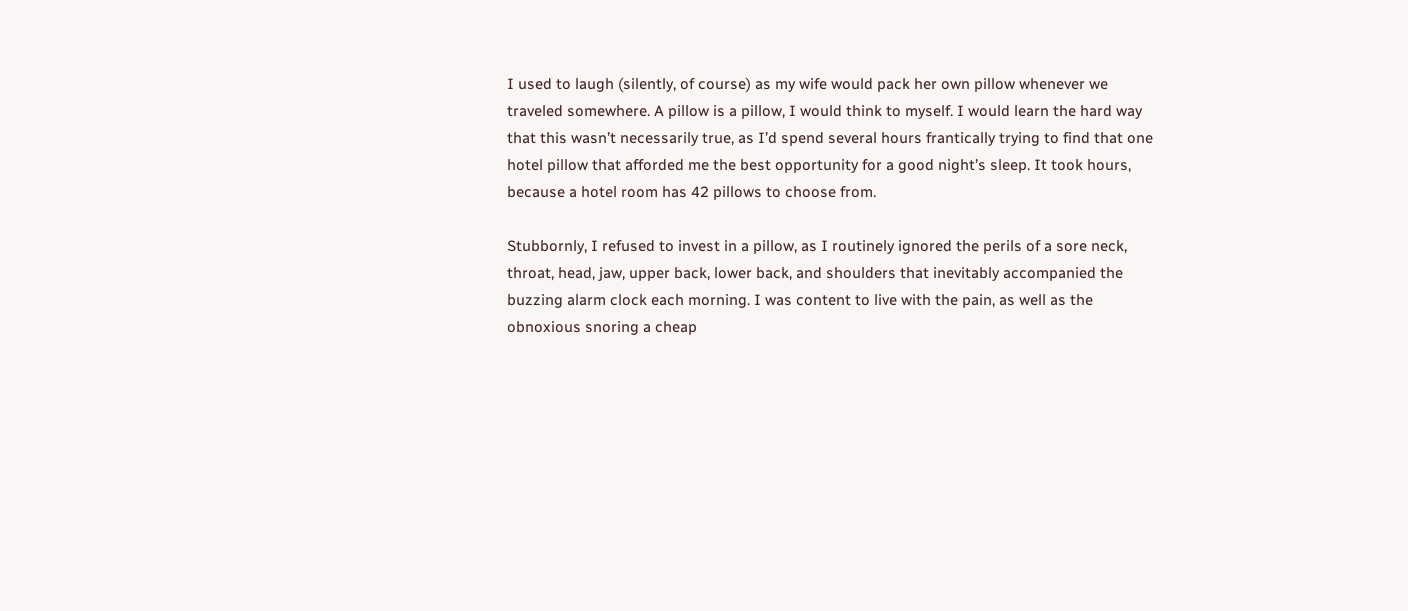I used to laugh (silently, of course) as my wife would pack her own pillow whenever we traveled somewhere. A pillow is a pillow, I would think to myself. I would learn the hard way that this wasn’t necessarily true, as I’d spend several hours frantically trying to find that one hotel pillow that afforded me the best opportunity for a good night’s sleep. It took hours, because a hotel room has 42 pillows to choose from.

Stubbornly, I refused to invest in a pillow, as I routinely ignored the perils of a sore neck, throat, head, jaw, upper back, lower back, and shoulders that inevitably accompanied the buzzing alarm clock each morning. I was content to live with the pain, as well as the obnoxious snoring a cheap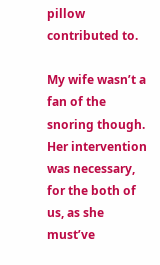pillow contributed to.

My wife wasn’t a fan of the snoring though. Her intervention was necessary, for the both of us, as she must’ve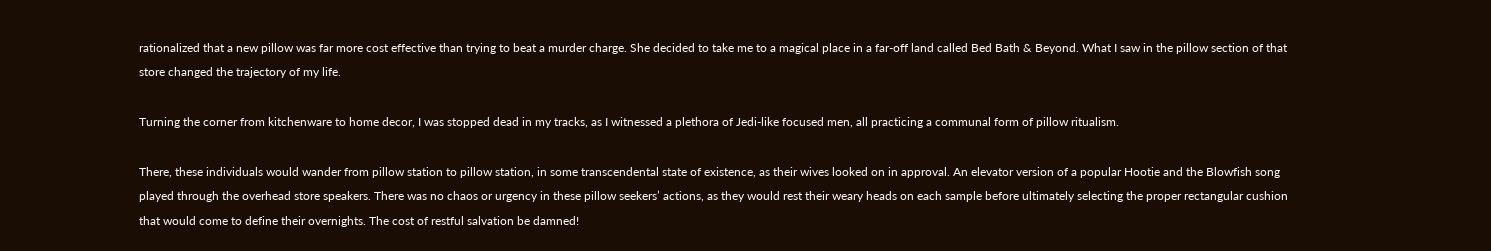rationalized that a new pillow was far more cost effective than trying to beat a murder charge. She decided to take me to a magical place in a far-off land called Bed Bath & Beyond. What I saw in the pillow section of that store changed the trajectory of my life.

Turning the corner from kitchenware to home decor, I was stopped dead in my tracks, as I witnessed a plethora of Jedi-like focused men, all practicing a communal form of pillow ritualism.

There, these individuals would wander from pillow station to pillow station, in some transcendental state of existence, as their wives looked on in approval. An elevator version of a popular Hootie and the Blowfish song played through the overhead store speakers. There was no chaos or urgency in these pillow seekers’ actions, as they would rest their weary heads on each sample before ultimately selecting the proper rectangular cushion that would come to define their overnights. The cost of restful salvation be damned!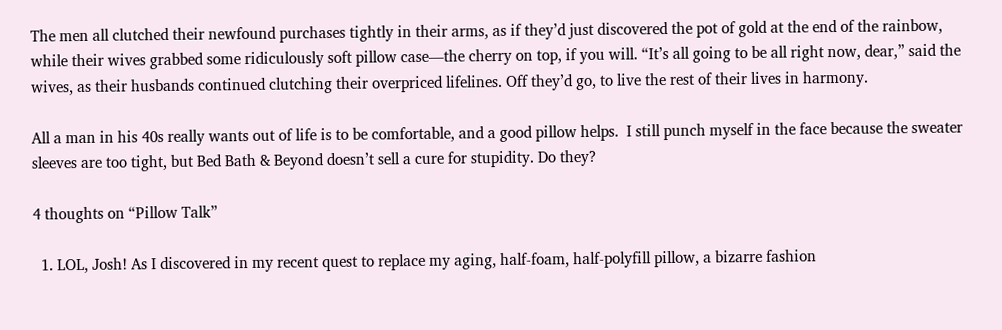The men all clutched their newfound purchases tightly in their arms, as if they’d just discovered the pot of gold at the end of the rainbow, while their wives grabbed some ridiculously soft pillow case—the cherry on top, if you will. “It’s all going to be all right now, dear,” said the wives, as their husbands continued clutching their overpriced lifelines. Off they’d go, to live the rest of their lives in harmony.

All a man in his 40s really wants out of life is to be comfortable, and a good pillow helps.  I still punch myself in the face because the sweater sleeves are too tight, but Bed Bath & Beyond doesn’t sell a cure for stupidity. Do they?

4 thoughts on “Pillow Talk”

  1. LOL, Josh! As I discovered in my recent quest to replace my aging, half-foam, half-polyfill pillow, a bizarre fashion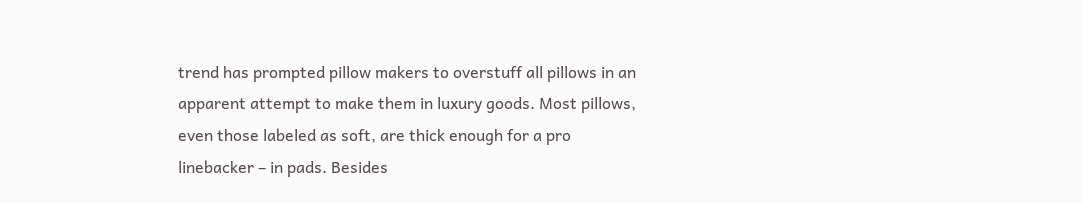trend has prompted pillow makers to overstuff all pillows in an apparent attempt to make them in luxury goods. Most pillows, even those labeled as soft, are thick enough for a pro linebacker – in pads. Besides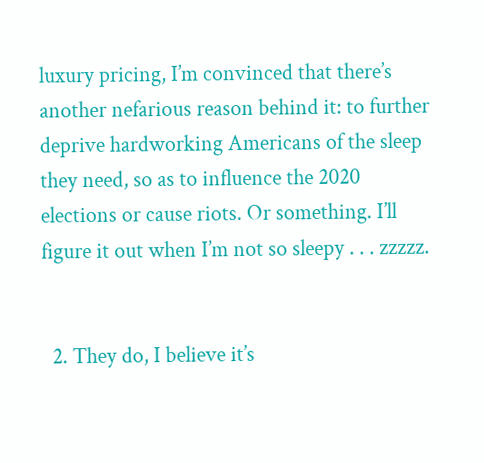luxury pricing, I’m convinced that there’s another nefarious reason behind it: to further deprive hardworking Americans of the sleep they need, so as to influence the 2020 elections or cause riots. Or something. I’ll figure it out when I’m not so sleepy . . . zzzzz.


  2. They do, I believe it’s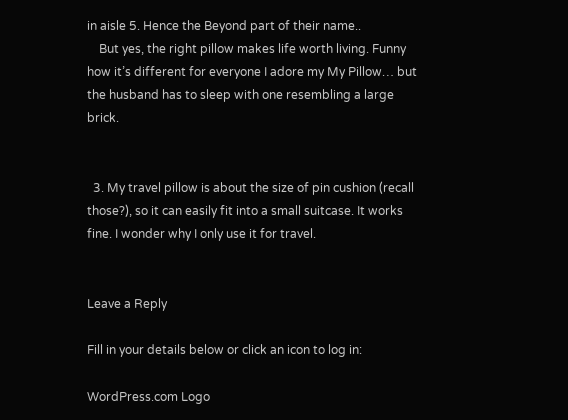in aisle 5. Hence the Beyond part of their name..
    But yes, the right pillow makes life worth living. Funny how it’s different for everyone I adore my My Pillow… but the husband has to sleep with one resembling a large brick.


  3. My travel pillow is about the size of pin cushion (recall those?), so it can easily fit into a small suitcase. It works fine. I wonder why I only use it for travel.


Leave a Reply

Fill in your details below or click an icon to log in:

WordPress.com Logo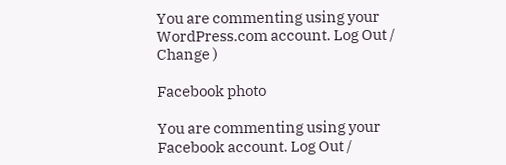You are commenting using your WordPress.com account. Log Out /  Change )

Facebook photo

You are commenting using your Facebook account. Log Out /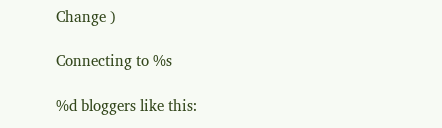Change )

Connecting to %s

%d bloggers like this: